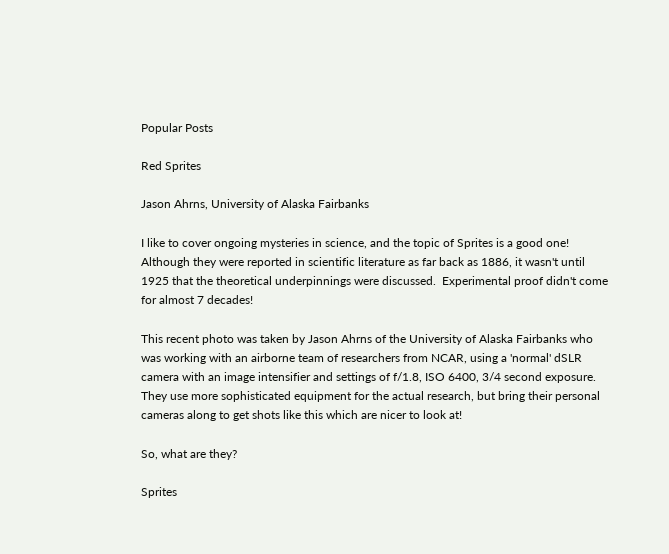Popular Posts

Red Sprites

Jason Ahrns, University of Alaska Fairbanks

I like to cover ongoing mysteries in science, and the topic of Sprites is a good one!  Although they were reported in scientific literature as far back as 1886, it wasn't until 1925 that the theoretical underpinnings were discussed.  Experimental proof didn't come for almost 7 decades!

This recent photo was taken by Jason Ahrns of the University of Alaska Fairbanks who was working with an airborne team of researchers from NCAR, using a 'normal' dSLR camera with an image intensifier and settings of f/1.8, ISO 6400, 3/4 second exposure.  They use more sophisticated equipment for the actual research, but bring their personal cameras along to get shots like this which are nicer to look at!

So, what are they?

Sprites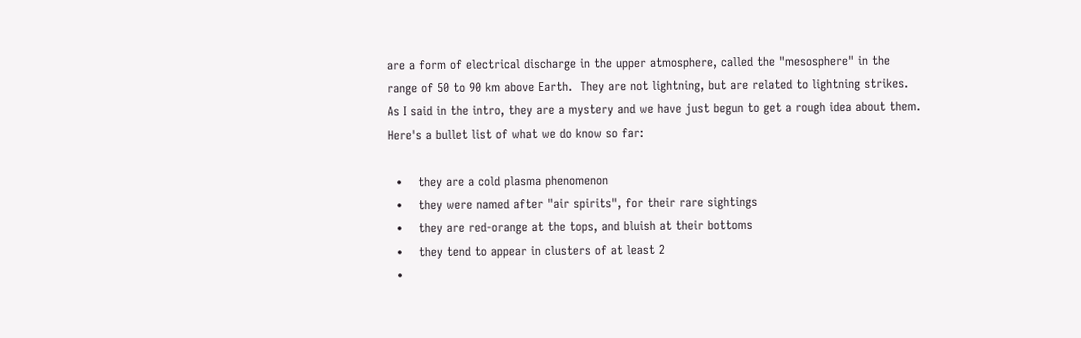are a form of electrical discharge in the upper atmosphere, called the "mesosphere" in the range of 50 to 90 km above Earth.  They are not lightning, but are related to lightning strikes.  As I said in the intro, they are a mystery and we have just begun to get a rough idea about them.  Here's a bullet list of what we do know so far:

  •    they are a cold plasma phenomenon
  •    they were named after "air spirits", for their rare sightings
  •    they are red-orange at the tops, and bluish at their bottoms
  •    they tend to appear in clusters of at least 2
  •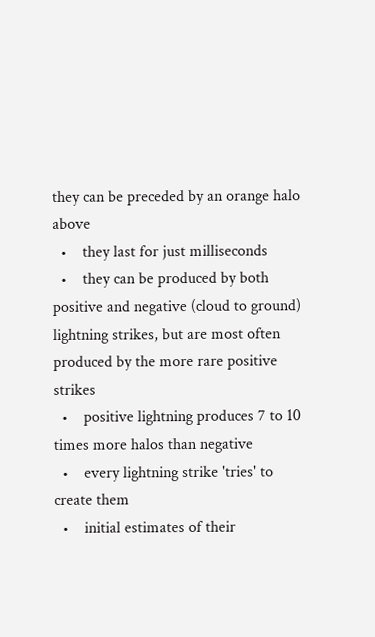they can be preceded by an orange halo above
  •    they last for just milliseconds
  •    they can be produced by both positive and negative (cloud to ground) lightning strikes, but are most often produced by the more rare positive strikes
  •    positive lightning produces 7 to 10 times more halos than negative
  •    every lightning strike 'tries' to create them
  •    initial estimates of their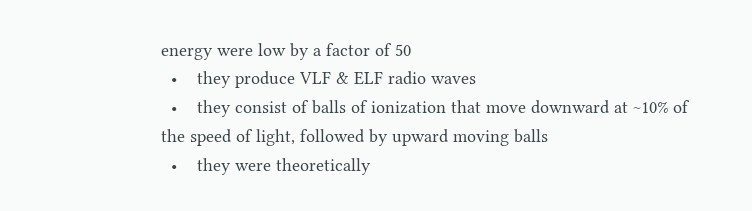energy were low by a factor of 50
  •    they produce VLF & ELF radio waves
  •    they consist of balls of ionization that move downward at ~10% of the speed of light, followed by upward moving balls
  •    they were theoretically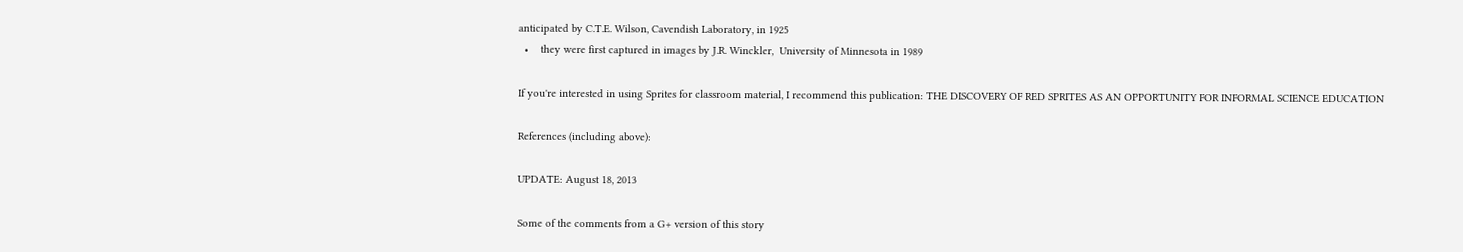anticipated by C.T.E. Wilson, Cavendish Laboratory, in 1925
  •    they were first captured in images by J.R. Winckler,  University of Minnesota in 1989

If you're interested in using Sprites for classroom material, I recommend this publication: THE DISCOVERY OF RED SPRITES AS AN OPPORTUNITY FOR INFORMAL SCIENCE EDUCATION

References (including above):

UPDATE: August 18, 2013

Some of the comments from a G+ version of this story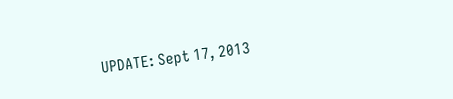UPDATE: Sept 17, 2013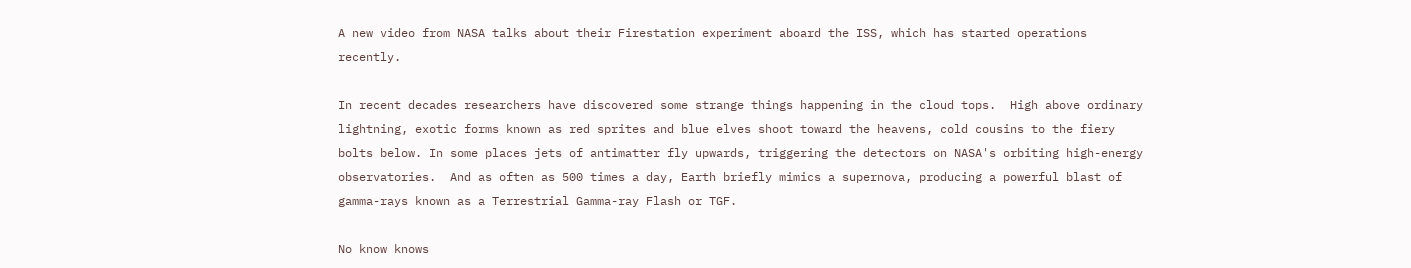A new video from NASA talks about their Firestation experiment aboard the ISS, which has started operations recently.

In recent decades researchers have discovered some strange things happening in the cloud tops.  High above ordinary lightning, exotic forms known as red sprites and blue elves shoot toward the heavens, cold cousins to the fiery bolts below. In some places jets of antimatter fly upwards, triggering the detectors on NASA's orbiting high-energy observatories.  And as often as 500 times a day, Earth briefly mimics a supernova, producing a powerful blast of gamma-rays known as a Terrestrial Gamma-ray Flash or TGF.

No know knows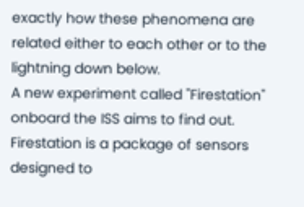exactly how these phenomena are related either to each other or to the lightning down below.
A new experiment called "Firestation" onboard the ISS aims to find out.  Firestation is a package of sensors designed to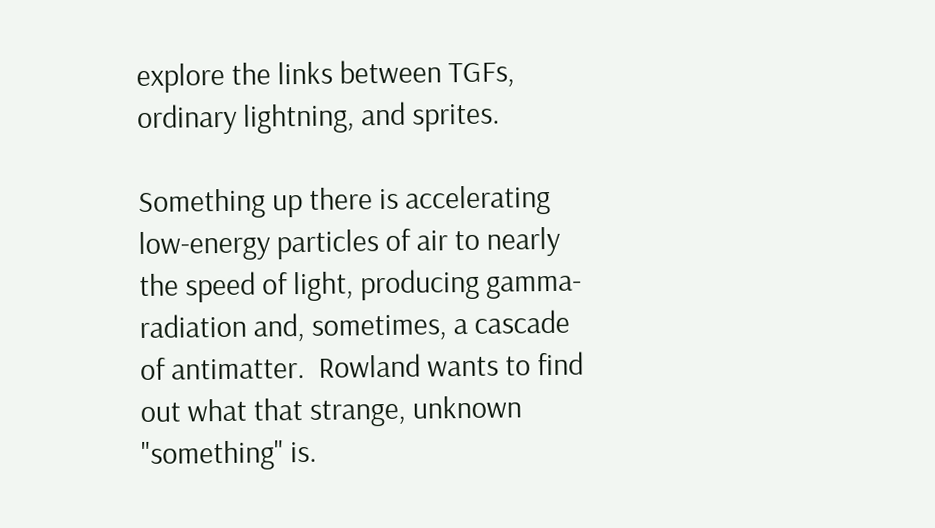explore the links between TGFs, ordinary lightning, and sprites.

Something up there is accelerating low-energy particles of air to nearly the speed of light, producing gamma-radiation and, sometimes, a cascade of antimatter.  Rowland wants to find out what that strange, unknown "something" is.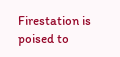Firestation is poised to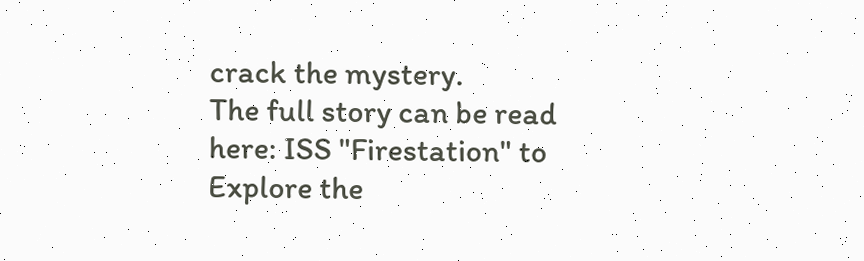crack the mystery.
The full story can be read here: ISS "Firestation" to Explore the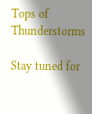Tops of Thunderstorms

Stay tuned for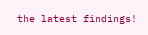the latest findings!